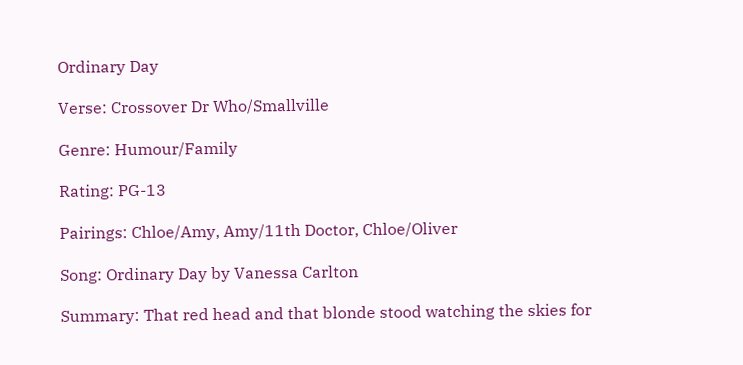Ordinary Day

Verse: Crossover Dr Who/Smallville

Genre: Humour/Family

Rating: PG-13

Pairings: Chloe/Amy, Amy/11th Doctor, Chloe/Oliver

Song: Ordinary Day by Vanessa Carlton

Summary: That red head and that blonde stood watching the skies for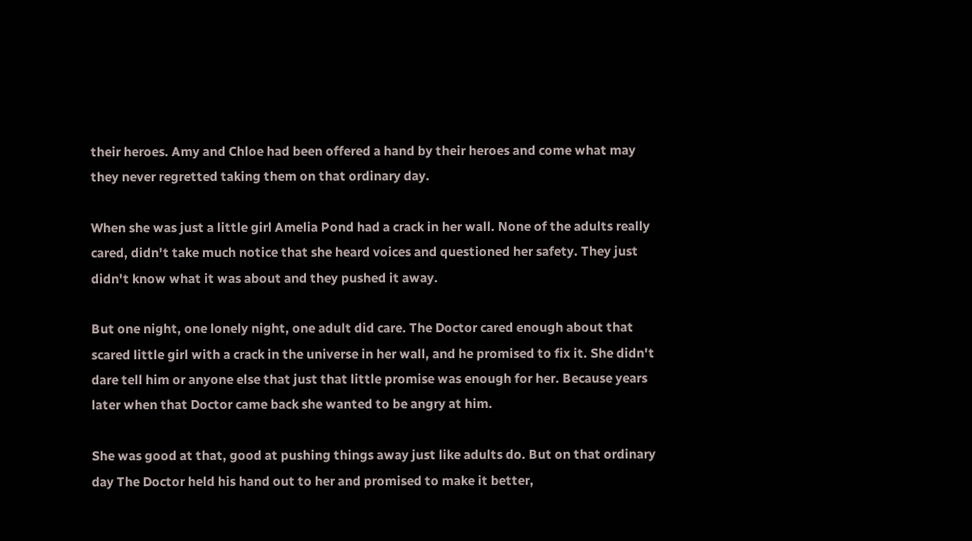their heroes. Amy and Chloe had been offered a hand by their heroes and come what may they never regretted taking them on that ordinary day.

When she was just a little girl Amelia Pond had a crack in her wall. None of the adults really cared, didn't take much notice that she heard voices and questioned her safety. They just didn't know what it was about and they pushed it away.

But one night, one lonely night, one adult did care. The Doctor cared enough about that scared little girl with a crack in the universe in her wall, and he promised to fix it. She didn't dare tell him or anyone else that just that little promise was enough for her. Because years later when that Doctor came back she wanted to be angry at him.

She was good at that, good at pushing things away just like adults do. But on that ordinary day The Doctor held his hand out to her and promised to make it better,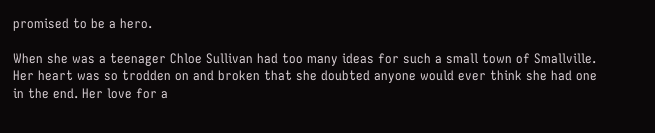promised to be a hero.

When she was a teenager Chloe Sullivan had too many ideas for such a small town of Smallville. Her heart was so trodden on and broken that she doubted anyone would ever think she had one in the end. Her love for a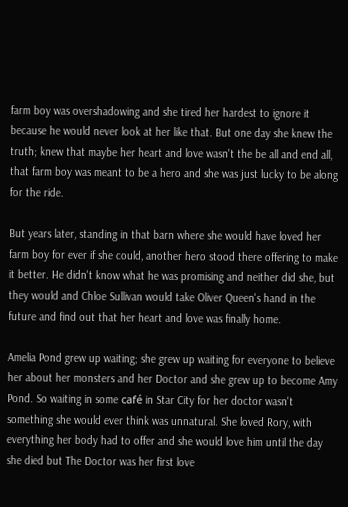farm boy was overshadowing and she tired her hardest to ignore it because he would never look at her like that. But one day she knew the truth; knew that maybe her heart and love wasn't the be all and end all, that farm boy was meant to be a hero and she was just lucky to be along for the ride.

But years later, standing in that barn where she would have loved her farm boy for ever if she could, another hero stood there offering to make it better. He didn't know what he was promising and neither did she, but they would and Chloe Sullivan would take Oliver Queen's hand in the future and find out that her heart and love was finally home.

Amelia Pond grew up waiting; she grew up waiting for everyone to believe her about her monsters and her Doctor and she grew up to become Amy Pond. So waiting in some café in Star City for her doctor wasn't something she would ever think was unnatural. She loved Rory, with everything her body had to offer and she would love him until the day she died but The Doctor was her first love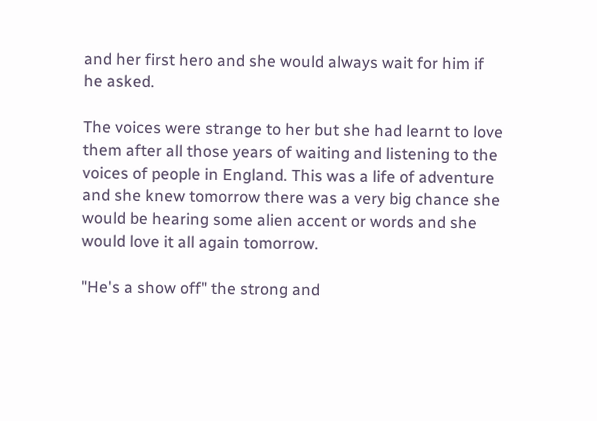and her first hero and she would always wait for him if he asked.

The voices were strange to her but she had learnt to love them after all those years of waiting and listening to the voices of people in England. This was a life of adventure and she knew tomorrow there was a very big chance she would be hearing some alien accent or words and she would love it all again tomorrow.

"He's a show off" the strong and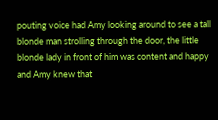pouting voice had Amy looking around to see a tall blonde man strolling through the door, the little blonde lady in front of him was content and happy and Amy knew that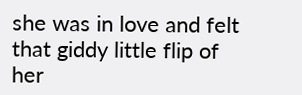she was in love and felt that giddy little flip of her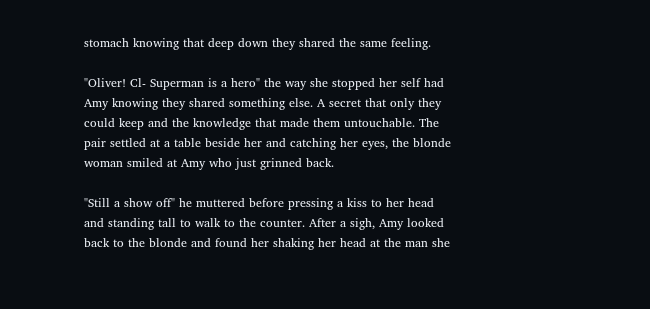stomach knowing that deep down they shared the same feeling.

"Oliver! Cl- Superman is a hero" the way she stopped her self had Amy knowing they shared something else. A secret that only they could keep and the knowledge that made them untouchable. The pair settled at a table beside her and catching her eyes, the blonde woman smiled at Amy who just grinned back.

"Still a show off" he muttered before pressing a kiss to her head and standing tall to walk to the counter. After a sigh, Amy looked back to the blonde and found her shaking her head at the man she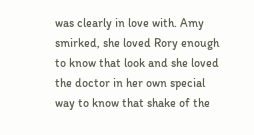was clearly in love with. Amy smirked, she loved Rory enough to know that look and she loved the doctor in her own special way to know that shake of the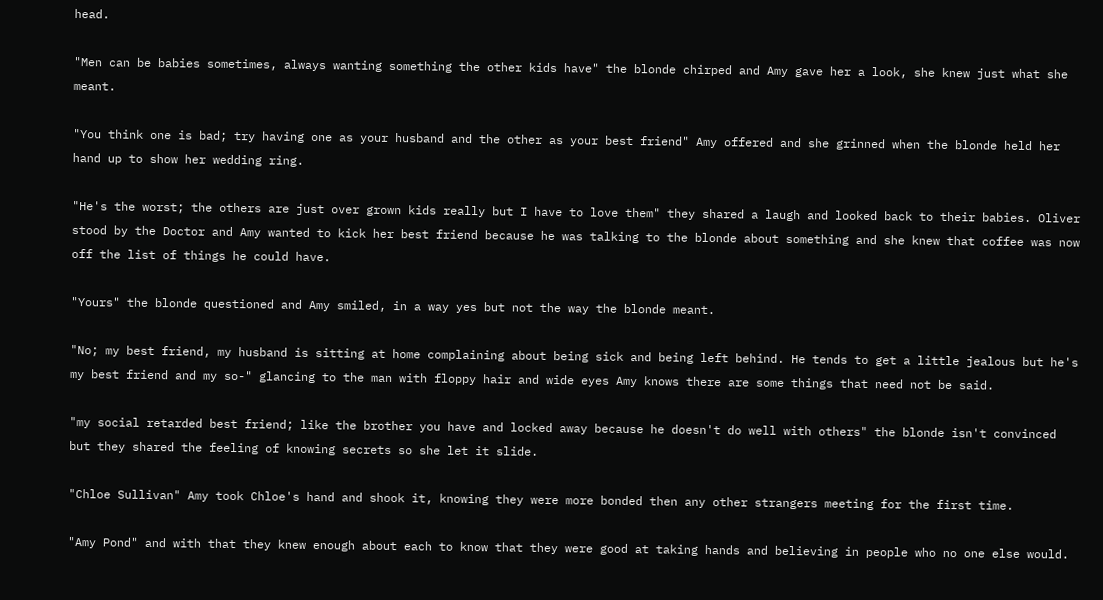head.

"Men can be babies sometimes, always wanting something the other kids have" the blonde chirped and Amy gave her a look, she knew just what she meant.

"You think one is bad; try having one as your husband and the other as your best friend" Amy offered and she grinned when the blonde held her hand up to show her wedding ring.

"He's the worst; the others are just over grown kids really but I have to love them" they shared a laugh and looked back to their babies. Oliver stood by the Doctor and Amy wanted to kick her best friend because he was talking to the blonde about something and she knew that coffee was now off the list of things he could have.

"Yours" the blonde questioned and Amy smiled, in a way yes but not the way the blonde meant.

"No; my best friend, my husband is sitting at home complaining about being sick and being left behind. He tends to get a little jealous but he's my best friend and my so-" glancing to the man with floppy hair and wide eyes Amy knows there are some things that need not be said.

"my social retarded best friend; like the brother you have and locked away because he doesn't do well with others" the blonde isn't convinced but they shared the feeling of knowing secrets so she let it slide.

"Chloe Sullivan" Amy took Chloe's hand and shook it, knowing they were more bonded then any other strangers meeting for the first time.

"Amy Pond" and with that they knew enough about each to know that they were good at taking hands and believing in people who no one else would.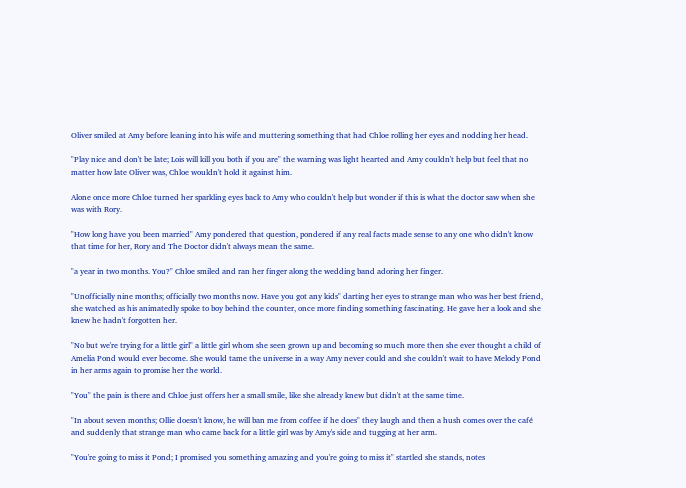Oliver smiled at Amy before leaning into his wife and muttering something that had Chloe rolling her eyes and nodding her head.

"Play nice and don't be late; Lois will kill you both if you are" the warning was light hearted and Amy couldn't help but feel that no matter how late Oliver was, Chloe wouldn't hold it against him.

Alone once more Chloe turned her sparkling eyes back to Amy who couldn't help but wonder if this is what the doctor saw when she was with Rory.

"How long have you been married" Amy pondered that question, pondered if any real facts made sense to any one who didn't know that time for her, Rory and The Doctor didn't always mean the same.

"a year in two months. You?" Chloe smiled and ran her finger along the wedding band adoring her finger.

"Unofficially nine months; officially two months now. Have you got any kids" darting her eyes to strange man who was her best friend, she watched as his animatedly spoke to boy behind the counter, once more finding something fascinating. He gave her a look and she knew he hadn't forgotten her.

"No but we're trying for a little girl" a little girl whom she seen grown up and becoming so much more then she ever thought a child of Amelia Pond would ever become. She would tame the universe in a way Amy never could and she couldn't wait to have Melody Pond in her arms again to promise her the world.

"You" the pain is there and Chloe just offers her a small smile, like she already knew but didn't at the same time.

"In about seven months; Ollie doesn't know, he will ban me from coffee if he does" they laugh and then a hush comes over the café and suddenly that strange man who came back for a little girl was by Amy's side and tugging at her arm.

"You're going to miss it Pond; I promised you something amazing and you're going to miss it" startled she stands, notes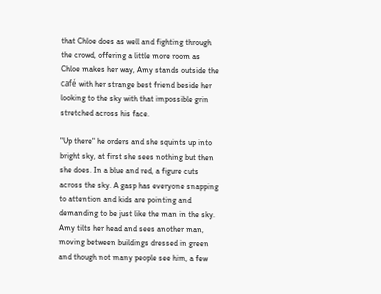that Chloe does as well and fighting through the crowd, offering a little more room as Chloe makes her way, Amy stands outside the café with her strange best friend beside her looking to the sky with that impossible grin stretched across his face.

"Up there" he orders and she squints up into bright sky, at first she sees nothing but then she does. In a blue and red, a figure cuts across the sky. A gasp has everyone snapping to attention and kids are pointing and demanding to be just like the man in the sky. Amy tilts her head and sees another man, moving between buildings dressed in green and though not many people see him, a few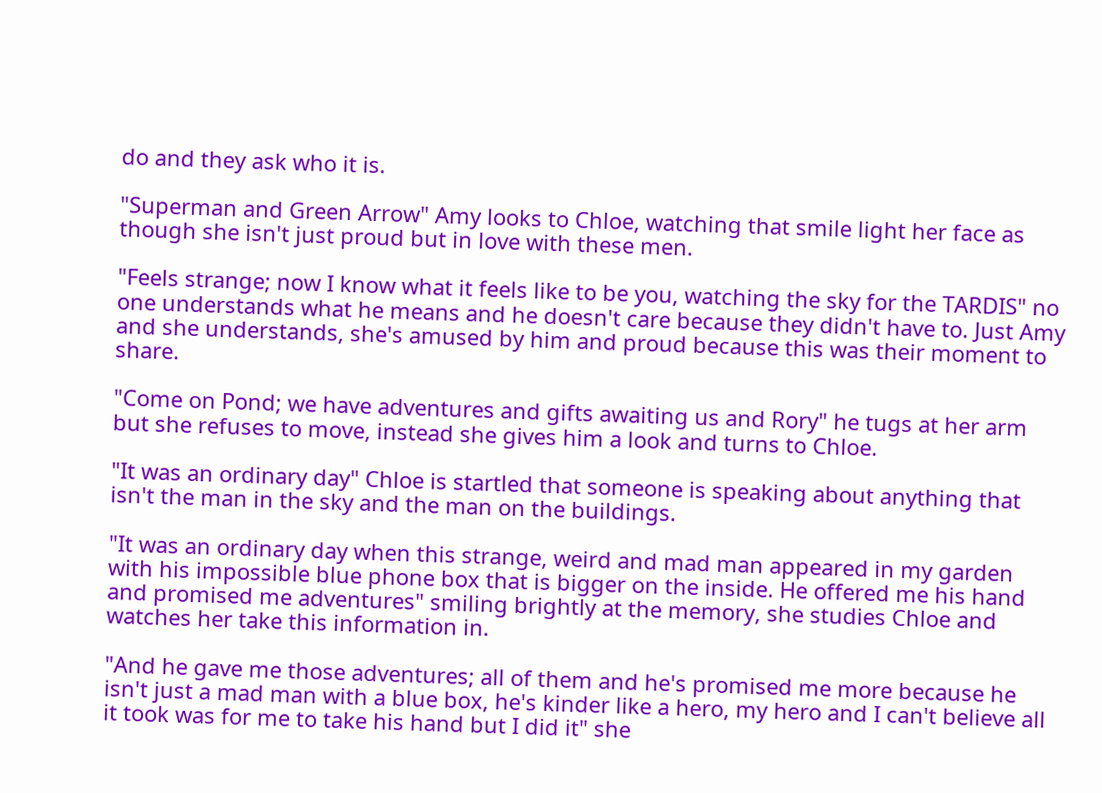do and they ask who it is.

"Superman and Green Arrow" Amy looks to Chloe, watching that smile light her face as though she isn't just proud but in love with these men.

"Feels strange; now I know what it feels like to be you, watching the sky for the TARDIS" no one understands what he means and he doesn't care because they didn't have to. Just Amy and she understands, she's amused by him and proud because this was their moment to share.

"Come on Pond; we have adventures and gifts awaiting us and Rory" he tugs at her arm but she refuses to move, instead she gives him a look and turns to Chloe.

"It was an ordinary day" Chloe is startled that someone is speaking about anything that isn't the man in the sky and the man on the buildings.

"It was an ordinary day when this strange, weird and mad man appeared in my garden with his impossible blue phone box that is bigger on the inside. He offered me his hand and promised me adventures" smiling brightly at the memory, she studies Chloe and watches her take this information in.

"And he gave me those adventures; all of them and he's promised me more because he isn't just a mad man with a blue box, he's kinder like a hero, my hero and I can't believe all it took was for me to take his hand but I did it" she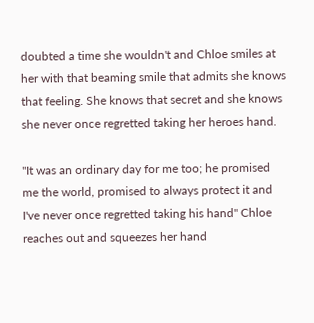doubted a time she wouldn't and Chloe smiles at her with that beaming smile that admits she knows that feeling. She knows that secret and she knows she never once regretted taking her heroes hand.

"It was an ordinary day for me too; he promised me the world, promised to always protect it and I've never once regretted taking his hand" Chloe reaches out and squeezes her hand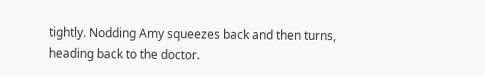tightly. Nodding Amy squeezes back and then turns, heading back to the doctor.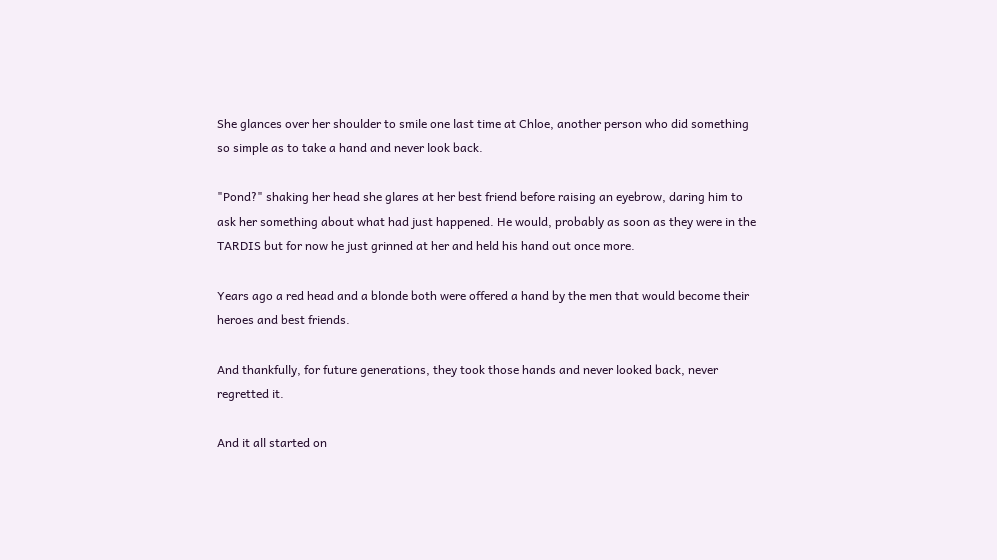She glances over her shoulder to smile one last time at Chloe, another person who did something so simple as to take a hand and never look back.

"Pond?" shaking her head she glares at her best friend before raising an eyebrow, daring him to ask her something about what had just happened. He would, probably as soon as they were in the TARDIS but for now he just grinned at her and held his hand out once more.

Years ago a red head and a blonde both were offered a hand by the men that would become their heroes and best friends.

And thankfully, for future generations, they took those hands and never looked back, never regretted it.

And it all started on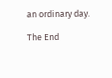an ordinary day.

The End